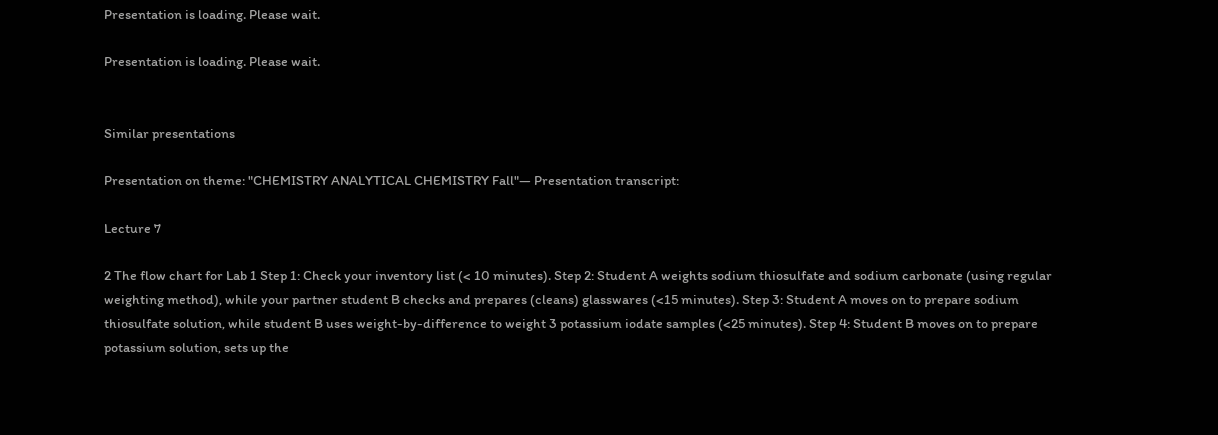Presentation is loading. Please wait.

Presentation is loading. Please wait.


Similar presentations

Presentation on theme: "CHEMISTRY ANALYTICAL CHEMISTRY Fall"— Presentation transcript:

Lecture 7

2 The flow chart for Lab 1 Step 1: Check your inventory list (< 10 minutes). Step 2: Student A weights sodium thiosulfate and sodium carbonate (using regular weighting method), while your partner student B checks and prepares (cleans) glasswares (<15 minutes). Step 3: Student A moves on to prepare sodium thiosulfate solution, while student B uses weight-by-difference to weight 3 potassium iodate samples (<25 minutes). Step 4: Student B moves on to prepare potassium solution, sets up the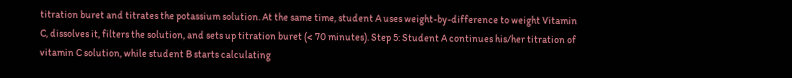titration buret and titrates the potassium solution. At the same time, student A uses weight-by-difference to weight Vitamin C, dissolves it, filters the solution, and sets up titration buret (< 70 minutes). Step 5: Student A continues his/her titration of vitamin C solution, while student B starts calculating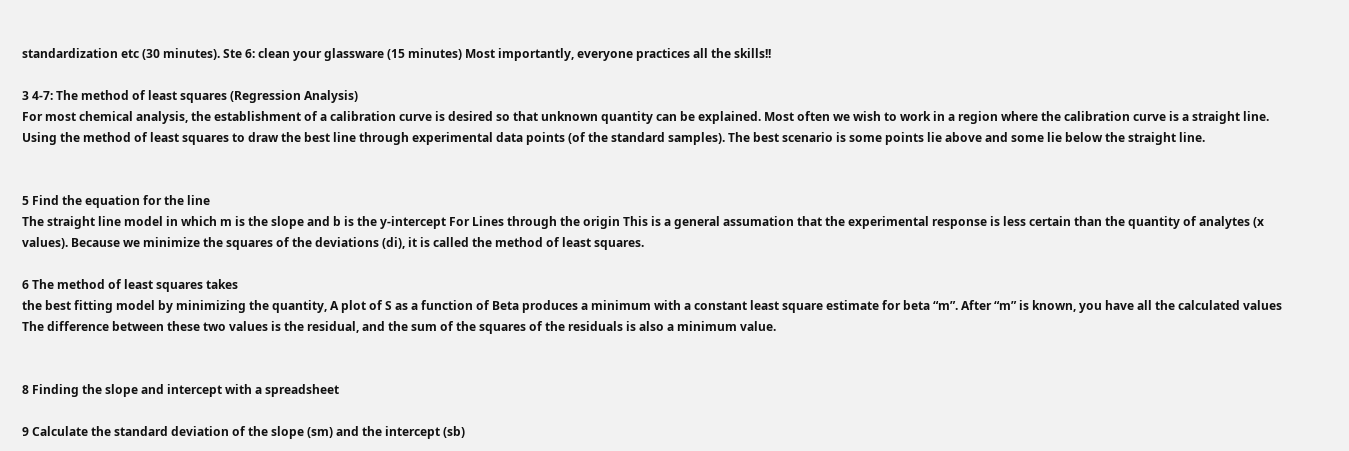standardization etc (30 minutes). Ste 6: clean your glassware (15 minutes) Most importantly, everyone practices all the skills!!

3 4-7: The method of least squares (Regression Analysis)
For most chemical analysis, the establishment of a calibration curve is desired so that unknown quantity can be explained. Most often we wish to work in a region where the calibration curve is a straight line. Using the method of least squares to draw the best line through experimental data points (of the standard samples). The best scenario is some points lie above and some lie below the straight line.


5 Find the equation for the line
The straight line model in which m is the slope and b is the y-intercept For Lines through the origin This is a general assumation that the experimental response is less certain than the quantity of analytes (x values). Because we minimize the squares of the deviations (di), it is called the method of least squares.

6 The method of least squares takes
the best fitting model by minimizing the quantity, A plot of S as a function of Beta produces a minimum with a constant least square estimate for beta “m”. After “m” is known, you have all the calculated values The difference between these two values is the residual, and the sum of the squares of the residuals is also a minimum value.


8 Finding the slope and intercept with a spreadsheet

9 Calculate the standard deviation of the slope (sm) and the intercept (sb)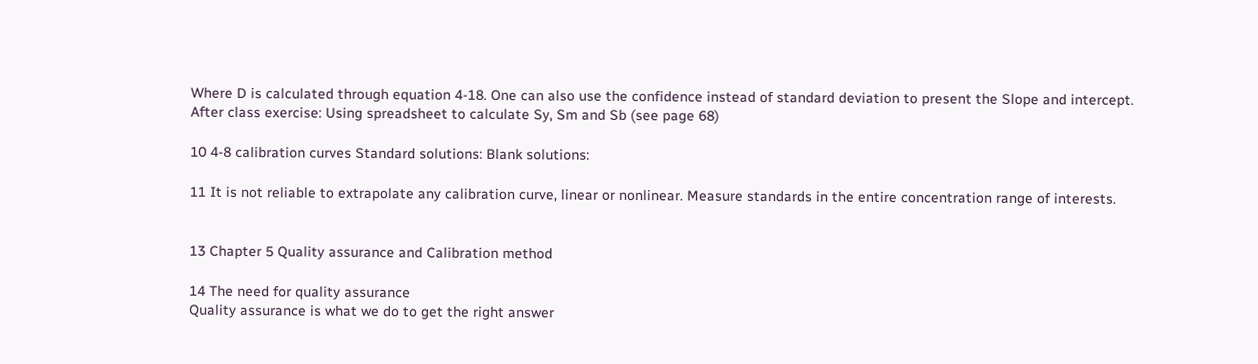Where D is calculated through equation 4-18. One can also use the confidence instead of standard deviation to present the Slope and intercept. After class exercise: Using spreadsheet to calculate Sy, Sm and Sb (see page 68)

10 4-8 calibration curves Standard solutions: Blank solutions:

11 It is not reliable to extrapolate any calibration curve, linear or nonlinear. Measure standards in the entire concentration range of interests.


13 Chapter 5 Quality assurance and Calibration method

14 The need for quality assurance
Quality assurance is what we do to get the right answer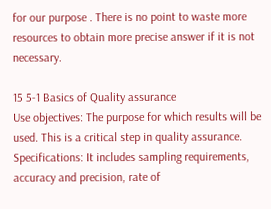for our purpose . There is no point to waste more resources to obtain more precise answer if it is not necessary.

15 5-1 Basics of Quality assurance
Use objectives: The purpose for which results will be used. This is a critical step in quality assurance. Specifications: It includes sampling requirements, accuracy and precision, rate of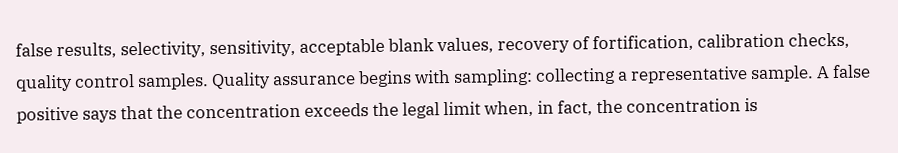false results, selectivity, sensitivity, acceptable blank values, recovery of fortification, calibration checks, quality control samples. Quality assurance begins with sampling: collecting a representative sample. A false positive says that the concentration exceeds the legal limit when, in fact, the concentration is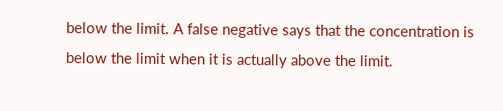below the limit. A false negative says that the concentration is below the limit when it is actually above the limit.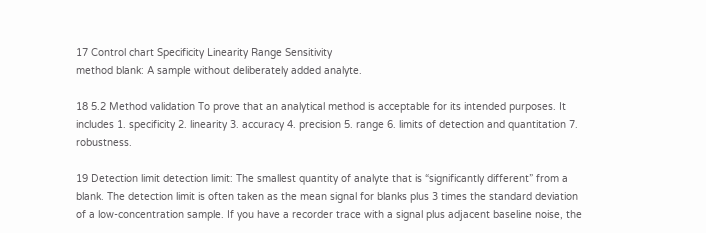17 Control chart Specificity Linearity Range Sensitivity
method blank: A sample without deliberately added analyte.

18 5.2 Method validation To prove that an analytical method is acceptable for its intended purposes. It includes 1. specificity 2. linearity 3. accuracy 4. precision 5. range 6. limits of detection and quantitation 7. robustness.

19 Detection limit detection limit: The smallest quantity of analyte that is “significantly different” from a blank. The detection limit is often taken as the mean signal for blanks plus 3 times the standard deviation of a low-concentration sample. If you have a recorder trace with a signal plus adjacent baseline noise, the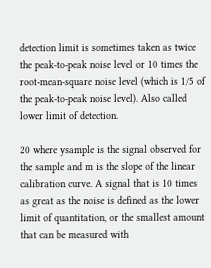detection limit is sometimes taken as twice the peak-to-peak noise level or 10 times the root-mean-square noise level (which is 1/5 of the peak-to-peak noise level). Also called lower limit of detection.

20 where ysample is the signal observed for the sample and m is the slope of the linear calibration curve. A signal that is 10 times as great as the noise is defined as the lower limit of quantitation, or the smallest amount that can be measured with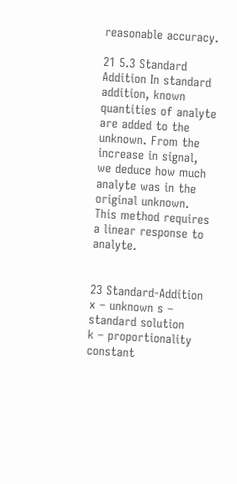reasonable accuracy.

21 5.3 Standard Addition In standard addition, known quantities of analyte are added to the unknown. From the increase in signal, we deduce how much analyte was in the original unknown. This method requires a linear response to analyte.


23 Standard-Addition x – unknown s – standard solution
k – proportionality constant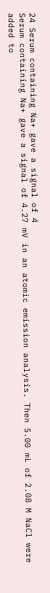24 Serum containing Na+ gave a signal of 4
Serum containing Na+ gave a signal of 4.27 mV in an atomic emission analysis. Then 5.00 mL of 2.08 M NaCl were added to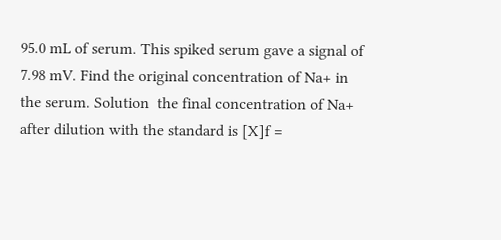95.0 mL of serum. This spiked serum gave a signal of 7.98 mV. Find the original concentration of Na+ in the serum. Solution  the final concentration of Na+ after dilution with the standard is [X]f =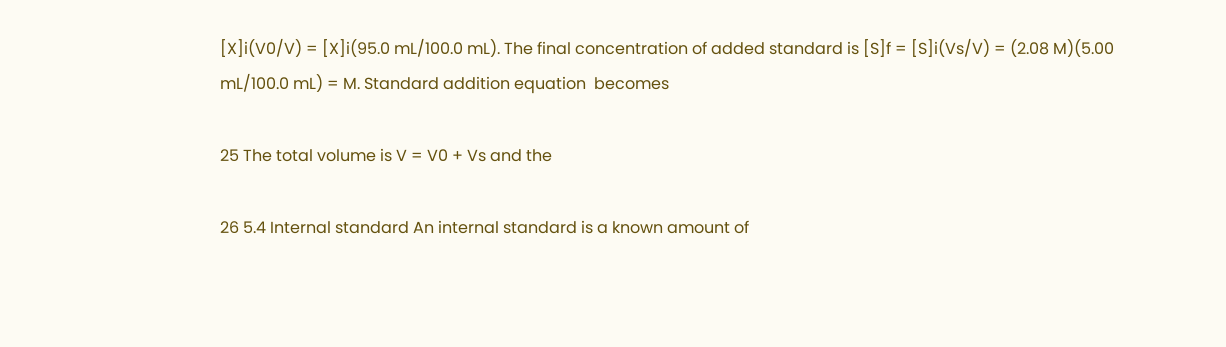[X]i(V0/V) = [X]i(95.0 mL/100.0 mL). The final concentration of added standard is [S]f = [S]i(Vs/V) = (2.08 M)(5.00 mL/100.0 mL) = M. Standard addition equation  becomes

25 The total volume is V = V0 + Vs and the

26 5.4 Internal standard An internal standard is a known amount of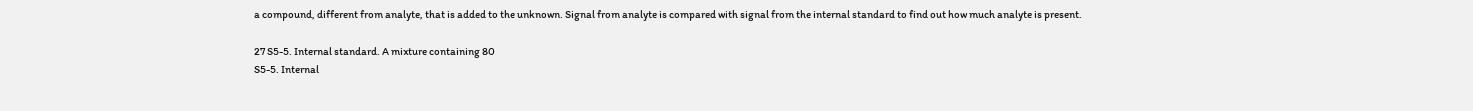a compound, different from analyte, that is added to the unknown. Signal from analyte is compared with signal from the internal standard to find out how much analyte is present.

27 S5-5. Internal standard. A mixture containing 80
S5-5. Internal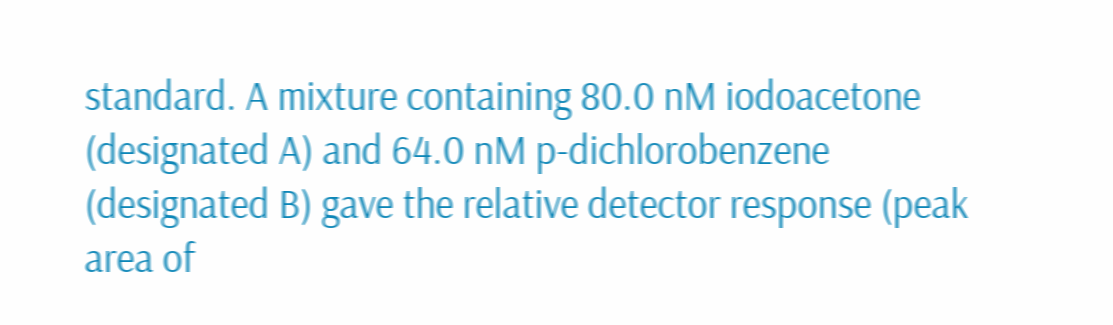standard. A mixture containing 80.0 nM iodoacetone (designated A) and 64.0 nM p-dichlorobenzene (designated B) gave the relative detector response (peak area of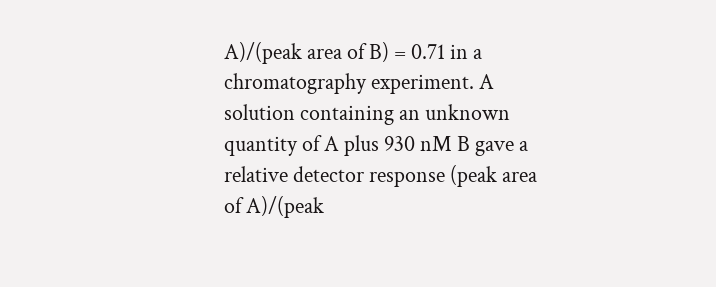A)/(peak area of B) = 0.71 in a chromatography experiment. A solution containing an unknown quantity of A plus 930 nM B gave a relative detector response (peak area of A)/(peak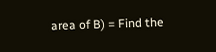area of B) = Find the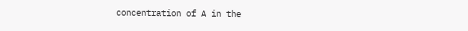concentration of A in the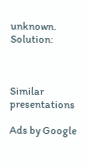unknown. Solution:



Similar presentations

Ads by Google